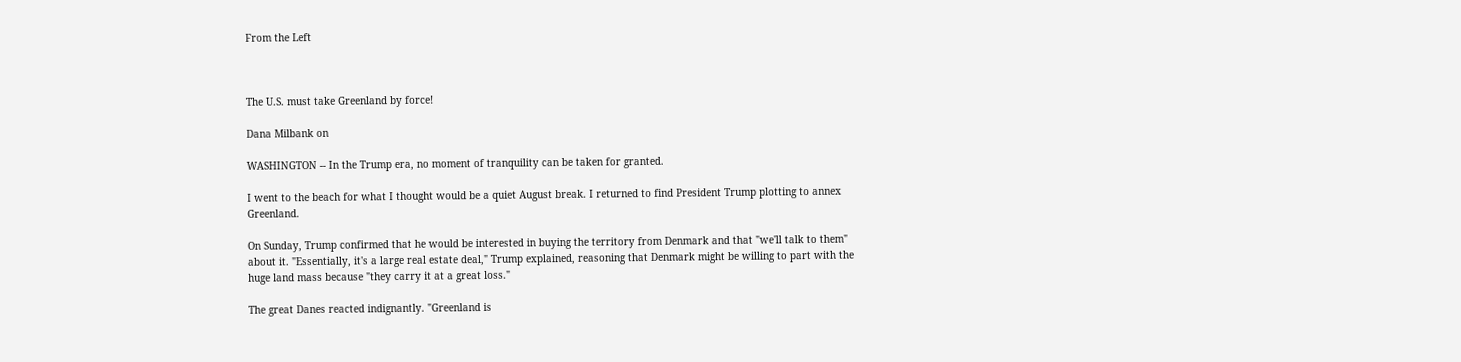From the Left



The U.S. must take Greenland by force!

Dana Milbank on

WASHINGTON -- In the Trump era, no moment of tranquility can be taken for granted.

I went to the beach for what I thought would be a quiet August break. I returned to find President Trump plotting to annex Greenland.

On Sunday, Trump confirmed that he would be interested in buying the territory from Denmark and that "we'll talk to them" about it. "Essentially, it's a large real estate deal," Trump explained, reasoning that Denmark might be willing to part with the huge land mass because "they carry it at a great loss."

The great Danes reacted indignantly. "Greenland is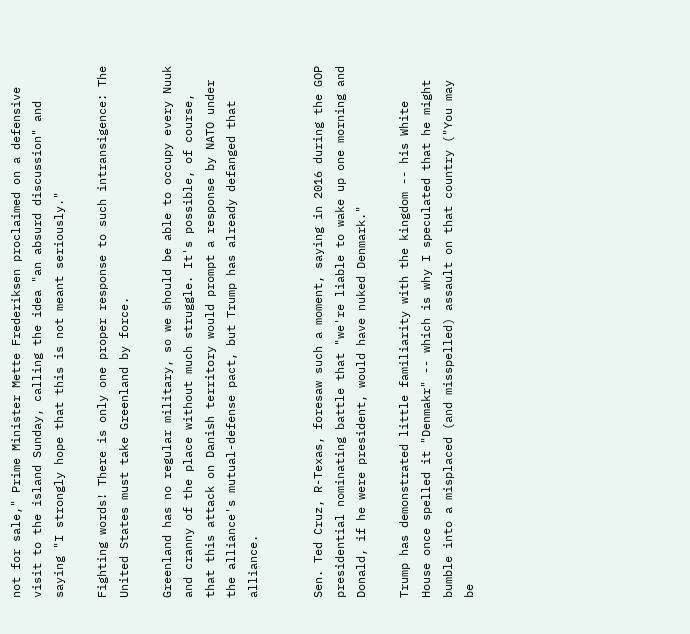not for sale," Prime Minister Mette Frederiksen proclaimed on a defensive visit to the island Sunday, calling the idea "an absurd discussion" and saying "I strongly hope that this is not meant seriously."

Fighting words! There is only one proper response to such intransigence: The United States must take Greenland by force.

Greenland has no regular military, so we should be able to occupy every Nuuk and cranny of the place without much struggle. It's possible, of course, that this attack on Danish territory would prompt a response by NATO under the alliance's mutual-defense pact, but Trump has already defanged that alliance.


Sen. Ted Cruz, R-Texas, foresaw such a moment, saying in 2016 during the GOP presidential nominating battle that "we're liable to wake up one morning and Donald, if he were president, would have nuked Denmark."

Trump has demonstrated little familiarity with the kingdom -- his White House once spelled it "Denmakr" -- which is why I speculated that he might bumble into a misplaced (and misspelled) assault on that country ("You may be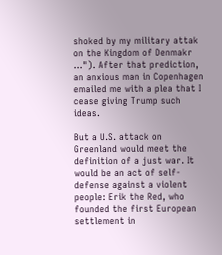shoked by my military attak on the Kingdom of Denmakr ..."). After that prediction, an anxious man in Copenhagen emailed me with a plea that I cease giving Trump such ideas.

But a U.S. attack on Greenland would meet the definition of a just war. It would be an act of self-defense against a violent people: Erik the Red, who founded the first European settlement in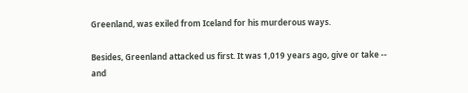Greenland, was exiled from Iceland for his murderous ways.

Besides, Greenland attacked us first. It was 1,019 years ago, give or take -- and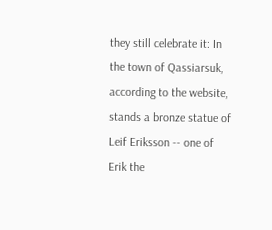they still celebrate it: In the town of Qassiarsuk, according to the website, stands a bronze statue of Leif Eriksson -- one of Erik the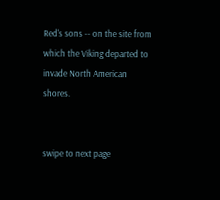Red's sons -- on the site from which the Viking departed to invade North American shores.


swipe to next page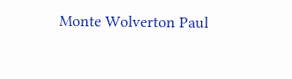Monte Wolverton Paul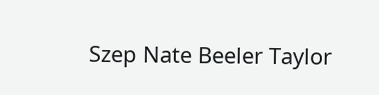Szep Nate Beeler Taylor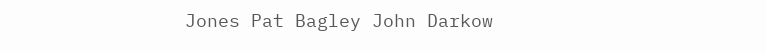Jones Pat Bagley John Darkow